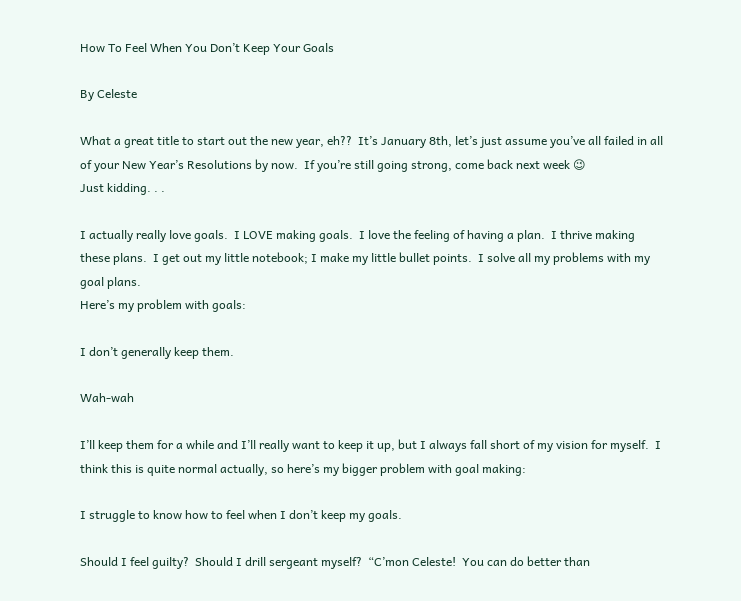How To Feel When You Don’t Keep Your Goals

By Celeste

What a great title to start out the new year, eh??  It’s January 8th, let’s just assume you’ve all failed in all of your New Year’s Resolutions by now.  If you’re still going strong, come back next week 😉
Just kidding. . .

I actually really love goals.  I LOVE making goals.  I love the feeling of having a plan.  I thrive making these plans.  I get out my little notebook; I make my little bullet points.  I solve all my problems with my goal plans.
Here’s my problem with goals:

I don’t generally keep them.

Wah-wah

I’ll keep them for a while and I’ll really want to keep it up, but I always fall short of my vision for myself.  I think this is quite normal actually, so here’s my bigger problem with goal making:

I struggle to know how to feel when I don’t keep my goals.

Should I feel guilty?  Should I drill sergeant myself?  “C’mon Celeste!  You can do better than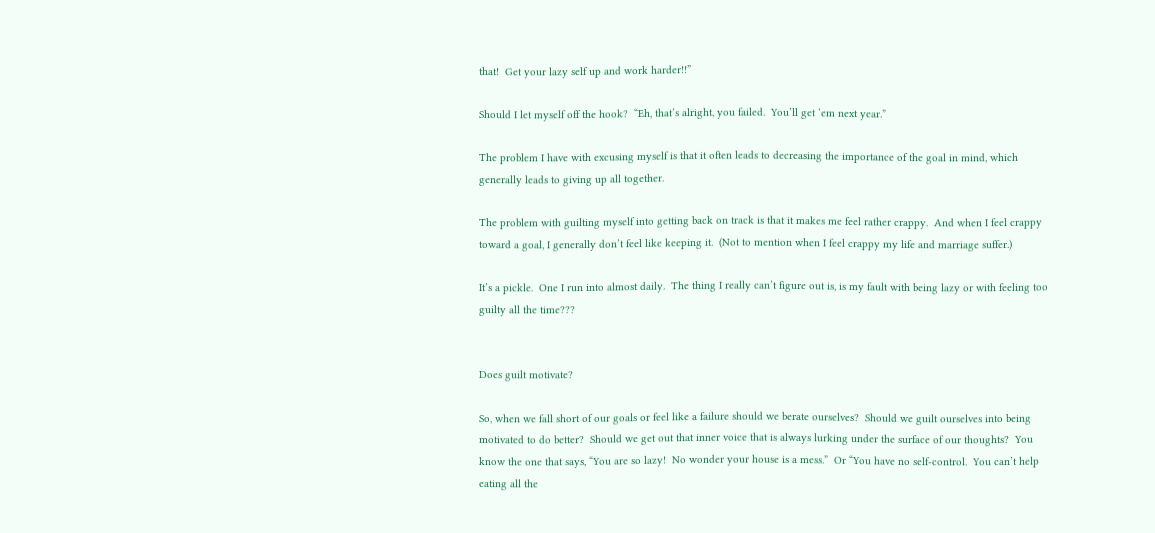that!  Get your lazy self up and work harder!!”

Should I let myself off the hook?  “Eh, that’s alright, you failed.  You’ll get ‘em next year.”

The problem I have with excusing myself is that it often leads to decreasing the importance of the goal in mind, which generally leads to giving up all together.

The problem with guilting myself into getting back on track is that it makes me feel rather crappy.  And when I feel crappy toward a goal, I generally don’t feel like keeping it.  (Not to mention when I feel crappy my life and marriage suffer.)

It’s a pickle.  One I run into almost daily.  The thing I really can’t figure out is, is my fault with being lazy or with feeling too guilty all the time???


Does guilt motivate?

So, when we fall short of our goals or feel like a failure should we berate ourselves?  Should we guilt ourselves into being motivated to do better?  Should we get out that inner voice that is always lurking under the surface of our thoughts?  You know the one that says, “You are so lazy!  No wonder your house is a mess.”  Or “You have no self-control.  You can’t help eating all the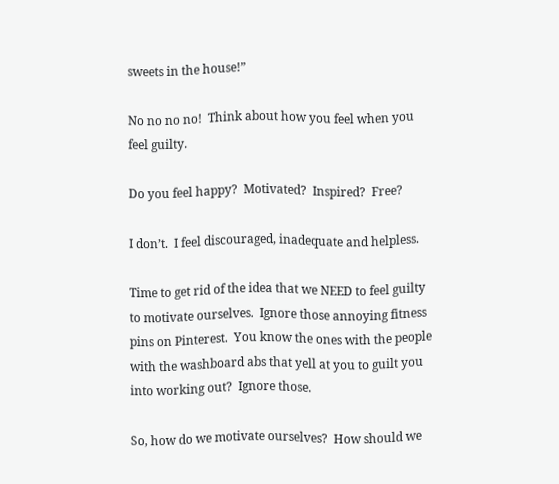sweets in the house!”

No no no no!  Think about how you feel when you feel guilty.

Do you feel happy?  Motivated?  Inspired?  Free?

I don’t.  I feel discouraged, inadequate and helpless.

Time to get rid of the idea that we NEED to feel guilty to motivate ourselves.  Ignore those annoying fitness pins on Pinterest.  You know the ones with the people with the washboard abs that yell at you to guilt you into working out?  Ignore those.

So, how do we motivate ourselves?  How should we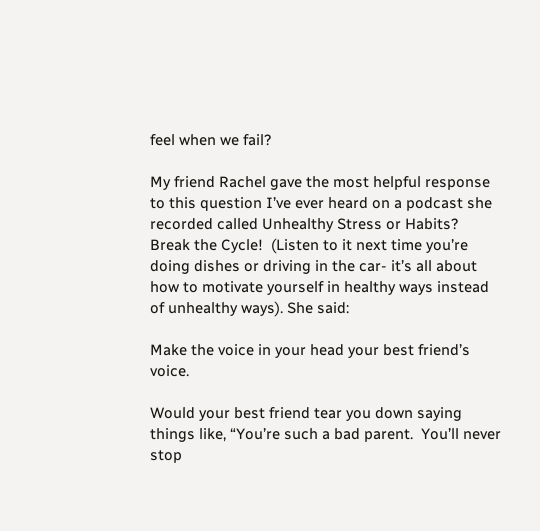feel when we fail?

My friend Rachel gave the most helpful response to this question I’ve ever heard on a podcast she recorded called Unhealthy Stress or Habits?  Break the Cycle!  (Listen to it next time you’re doing dishes or driving in the car- it’s all about how to motivate yourself in healthy ways instead of unhealthy ways). She said:

Make the voice in your head your best friend’s voice.

Would your best friend tear you down saying things like, “You’re such a bad parent.  You’ll never stop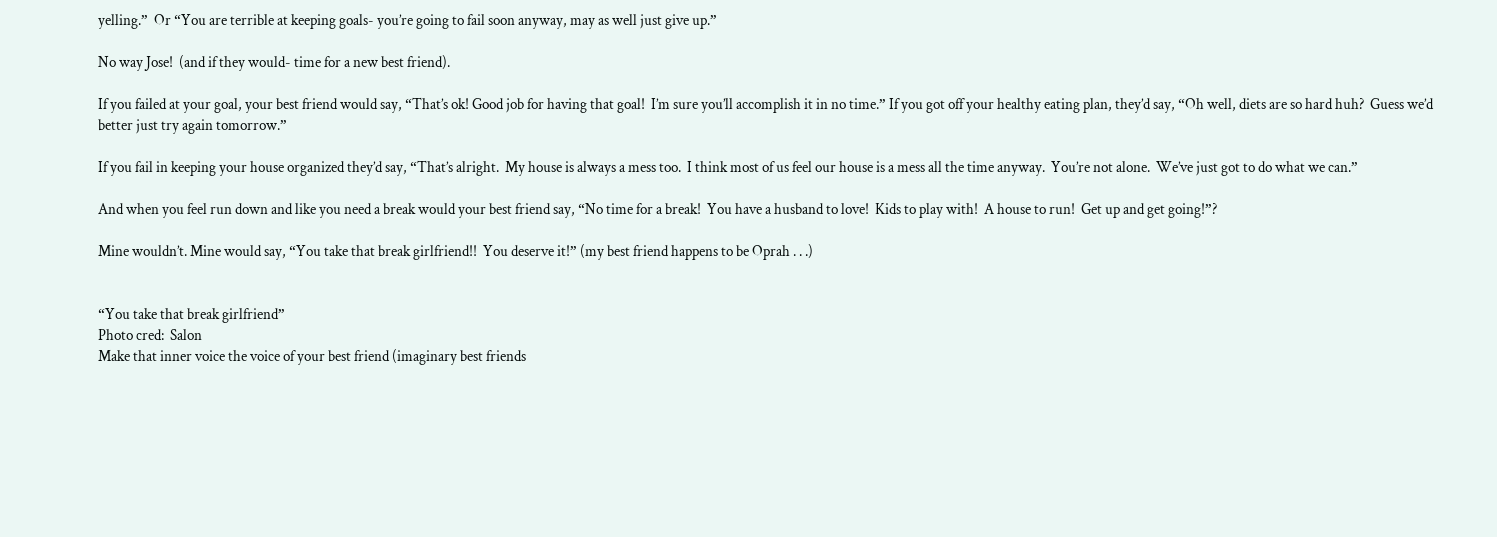yelling.”  Or “You are terrible at keeping goals- you’re going to fail soon anyway, may as well just give up.”

No way Jose!  (and if they would- time for a new best friend).

If you failed at your goal, your best friend would say, “That’s ok! Good job for having that goal!  I’m sure you’ll accomplish it in no time.” If you got off your healthy eating plan, they’d say, “Oh well, diets are so hard huh?  Guess we’d better just try again tomorrow.”

If you fail in keeping your house organized they’d say, “That’s alright.  My house is always a mess too.  I think most of us feel our house is a mess all the time anyway.  You’re not alone.  We’ve just got to do what we can.”

And when you feel run down and like you need a break would your best friend say, “No time for a break!  You have a husband to love!  Kids to play with!  A house to run!  Get up and get going!”?

Mine wouldn’t. Mine would say, “You take that break girlfriend!!  You deserve it!” (my best friend happens to be Oprah . . .)


“You take that break girlfriend”
Photo cred:  Salon
Make that inner voice the voice of your best friend (imaginary best friends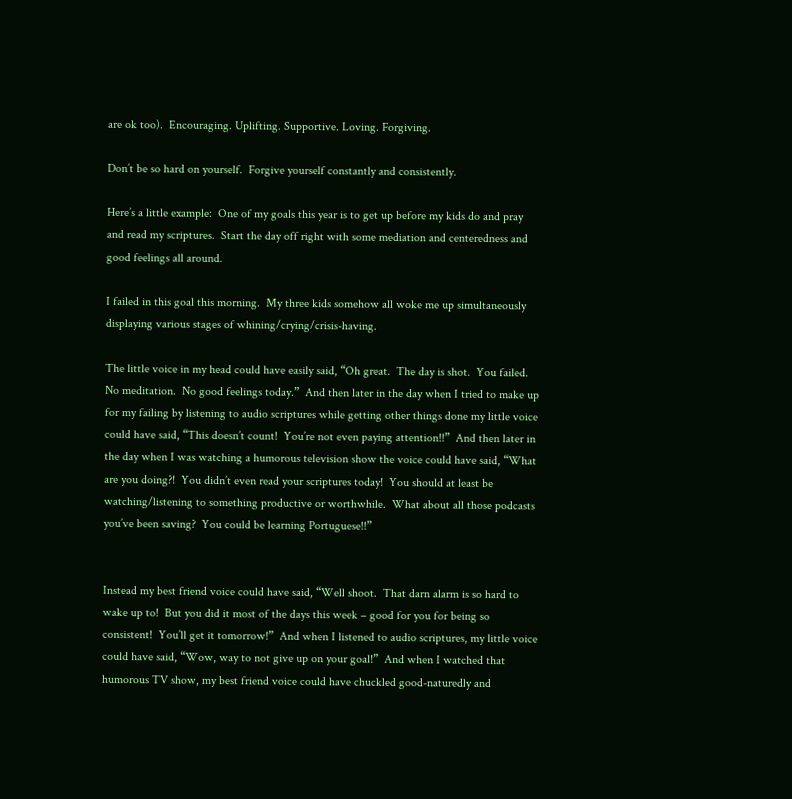are ok too).  Encouraging. Uplifting. Supportive. Loving. Forgiving.

Don’t be so hard on yourself.  Forgive yourself constantly and consistently.

Here’s a little example:  One of my goals this year is to get up before my kids do and pray and read my scriptures.  Start the day off right with some mediation and centeredness and good feelings all around.

I failed in this goal this morning.  My three kids somehow all woke me up simultaneously displaying various stages of whining/crying/crisis-having.

The little voice in my head could have easily said, “Oh great.  The day is shot.  You failed.  No meditation.  No good feelings today.”  And then later in the day when I tried to make up for my failing by listening to audio scriptures while getting other things done my little voice could have said, “This doesn’t count!  You’re not even paying attention!!”  And then later in the day when I was watching a humorous television show the voice could have said, “What are you doing?!  You didn’t even read your scriptures today!  You should at least be watching/listening to something productive or worthwhile.  What about all those podcasts you’ve been saving?  You could be learning Portuguese!!”


Instead my best friend voice could have said, “Well shoot.  That darn alarm is so hard to wake up to!  But you did it most of the days this week – good for you for being so consistent!  You’ll get it tomorrow!”  And when I listened to audio scriptures, my little voice could have said, “Wow, way to not give up on your goal!”  And when I watched that humorous TV show, my best friend voice could have chuckled good-naturedly and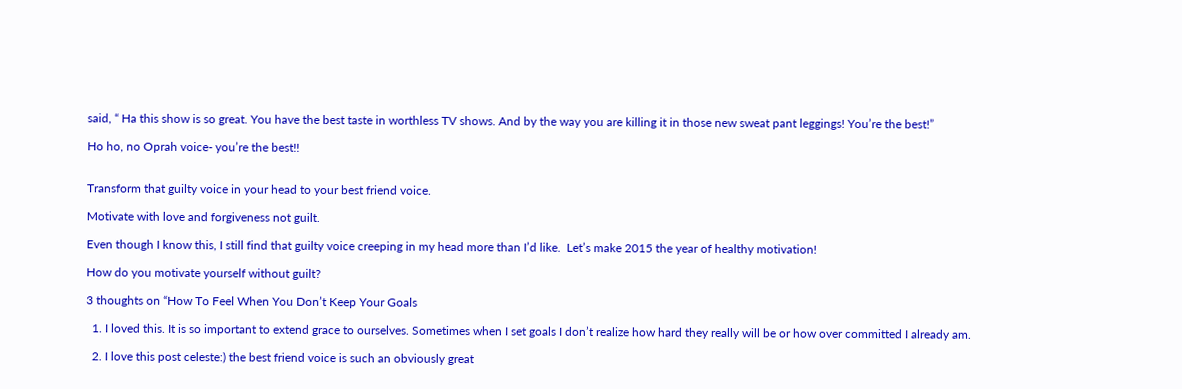said, “ Ha this show is so great. You have the best taste in worthless TV shows. And by the way you are killing it in those new sweat pant leggings! You’re the best!”

Ho ho, no Oprah voice- you’re the best!!


Transform that guilty voice in your head to your best friend voice.

Motivate with love and forgiveness not guilt.

Even though I know this, I still find that guilty voice creeping in my head more than I’d like.  Let’s make 2015 the year of healthy motivation!

How do you motivate yourself without guilt?

3 thoughts on “How To Feel When You Don’t Keep Your Goals

  1. I loved this. It is so important to extend grace to ourselves. Sometimes when I set goals I don’t realize how hard they really will be or how over committed I already am.

  2. I love this post celeste:) the best friend voice is such an obviously great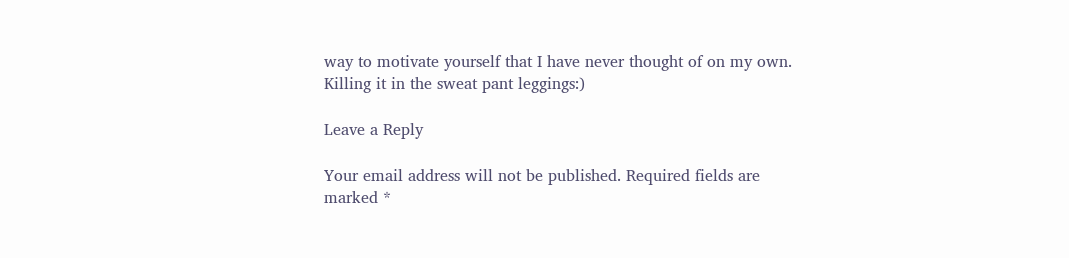way to motivate yourself that I have never thought of on my own. Killing it in the sweat pant leggings:)

Leave a Reply

Your email address will not be published. Required fields are marked *